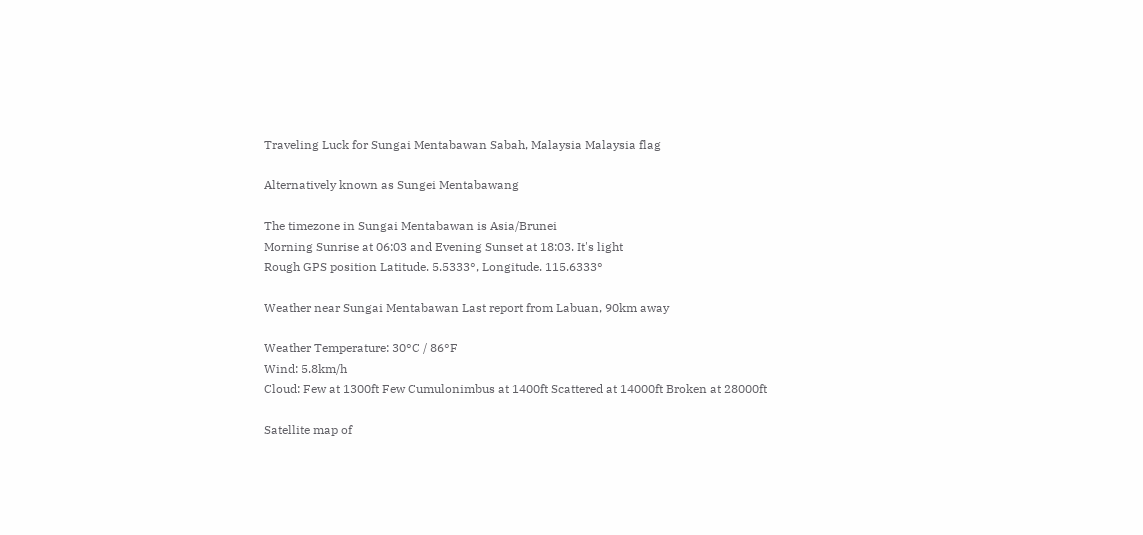Traveling Luck for Sungai Mentabawan Sabah, Malaysia Malaysia flag

Alternatively known as Sungei Mentabawang

The timezone in Sungai Mentabawan is Asia/Brunei
Morning Sunrise at 06:03 and Evening Sunset at 18:03. It's light
Rough GPS position Latitude. 5.5333°, Longitude. 115.6333°

Weather near Sungai Mentabawan Last report from Labuan, 90km away

Weather Temperature: 30°C / 86°F
Wind: 5.8km/h
Cloud: Few at 1300ft Few Cumulonimbus at 1400ft Scattered at 14000ft Broken at 28000ft

Satellite map of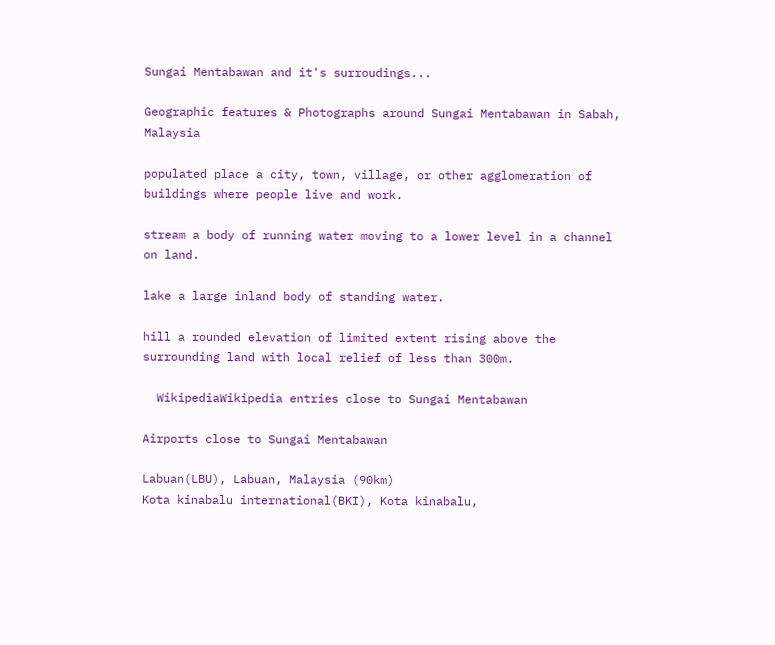Sungai Mentabawan and it's surroudings...

Geographic features & Photographs around Sungai Mentabawan in Sabah, Malaysia

populated place a city, town, village, or other agglomeration of buildings where people live and work.

stream a body of running water moving to a lower level in a channel on land.

lake a large inland body of standing water.

hill a rounded elevation of limited extent rising above the surrounding land with local relief of less than 300m.

  WikipediaWikipedia entries close to Sungai Mentabawan

Airports close to Sungai Mentabawan

Labuan(LBU), Labuan, Malaysia (90km)
Kota kinabalu international(BKI), Kota kinabalu,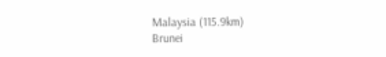Malaysia (115.9km)
Brunei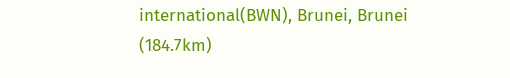international(BWN), Brunei, Brunei (184.7km)